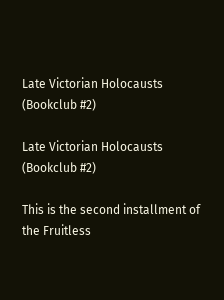Late Victorian Holocausts (Bookclub #2)

Late Victorian Holocausts (Bookclub #2)

This is the second installment of the Fruitless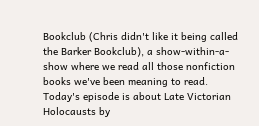Bookclub (Chris didn't like it being called the Barker Bookclub), a show-within-a-show where we read all those nonfiction books we've been meaning to read. Today's episode is about Late Victorian Holocausts by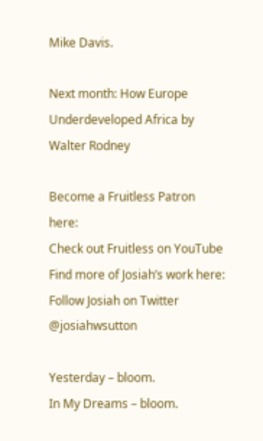Mike Davis.

Next month: How Europe Underdeveloped Africa by Walter Rodney

Become a Fruitless Patron here:
Check out Fruitless on YouTube
Find more of Josiah’s work here:
Follow Josiah on Twitter @josiahwsutton

Yesterday – bloom.
In My Dreams – bloom.